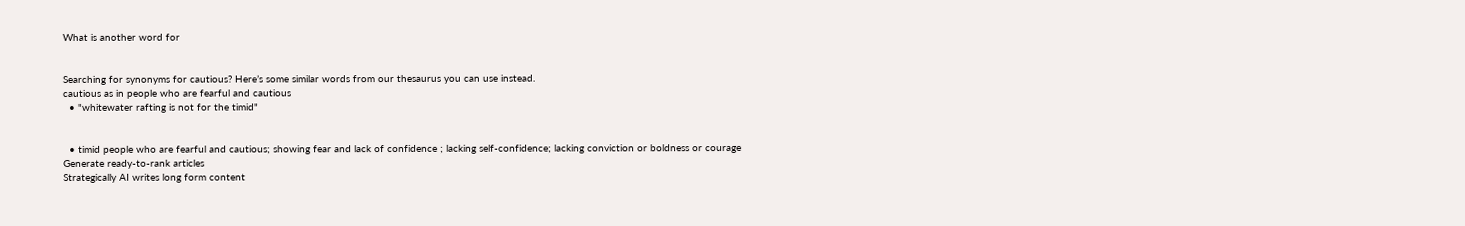What is another word for


Searching for synonyms for cautious? Here’s some similar words from our thesaurus you can use instead.
cautious as in people who are fearful and cautious
  • "whitewater rafting is not for the timid"


  • timid people who are fearful and cautious; showing fear and lack of confidence ; lacking self-confidence; lacking conviction or boldness or courage
Generate ready-to-rank articles
Strategically AI writes long form content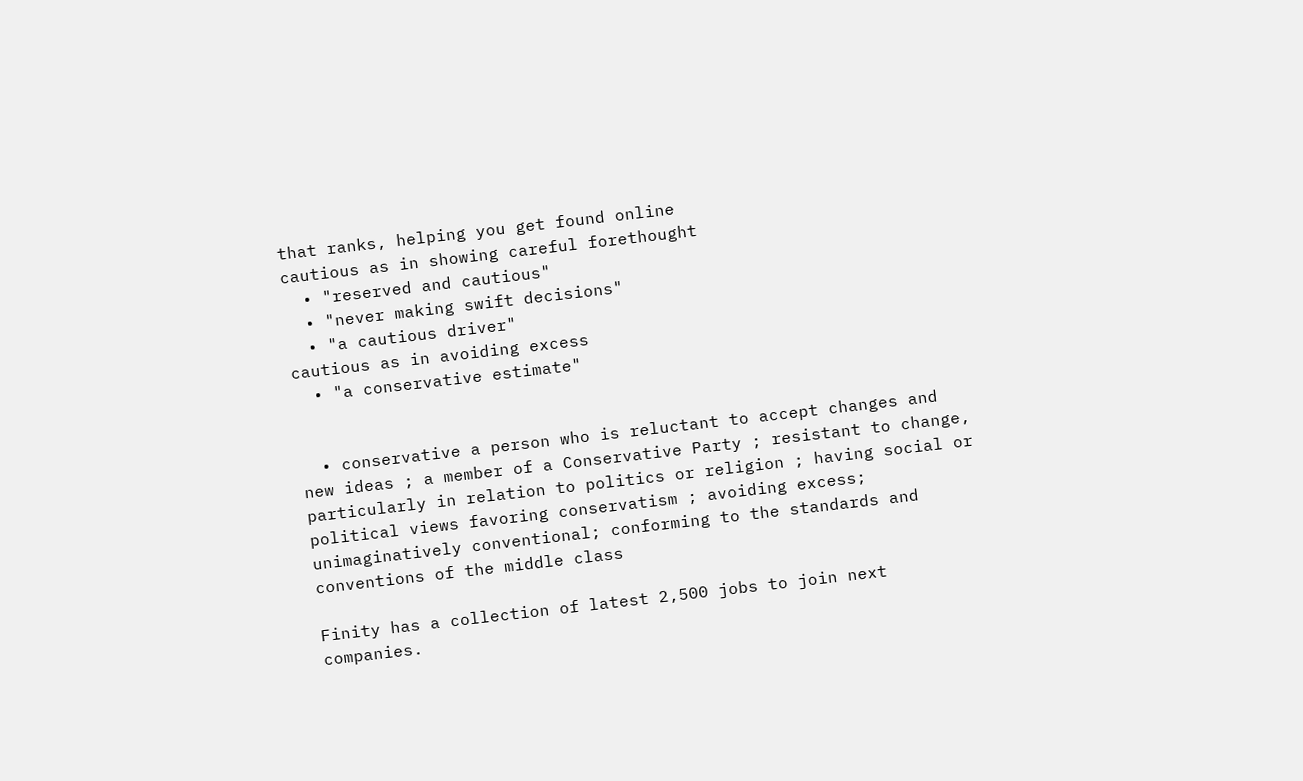that ranks, helping you get found online
cautious as in showing careful forethought
  • "reserved and cautious"
  • "never making swift decisions"
  • "a cautious driver"
cautious as in avoiding excess
  • "a conservative estimate"


  • conservative a person who is reluctant to accept changes and new ideas ; a member of a Conservative Party ; resistant to change, particularly in relation to politics or religion ; having social or political views favoring conservatism ; avoiding excess; unimaginatively conventional; conforming to the standards and conventions of the middle class

Finity has a collection of latest 2,500 jobs to join next companies.